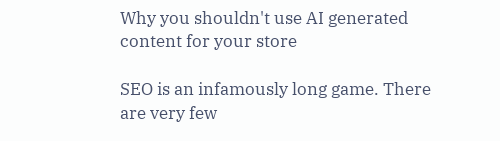Why you shouldn't use AI generated content for your store

SEO is an infamously long game. There are very few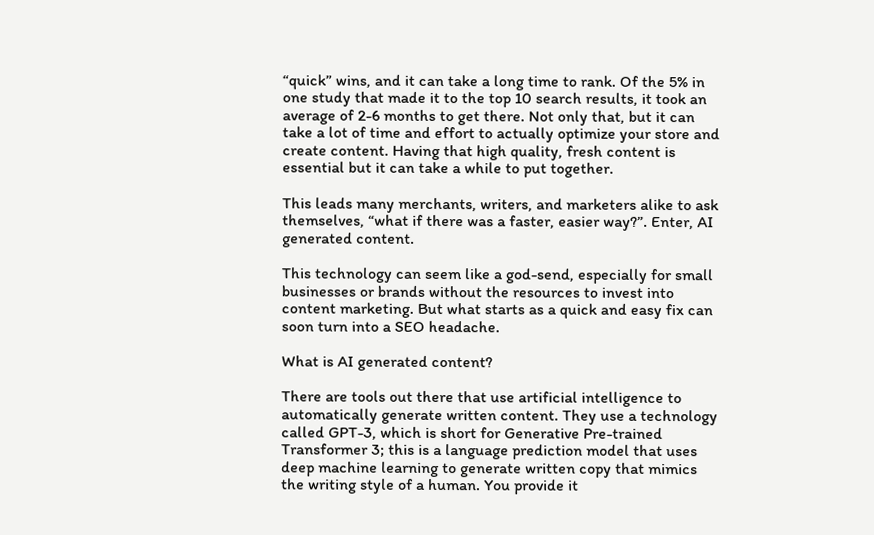“quick” wins, and it can take a long time to rank. Of the 5% in one study that made it to the top 10 search results, it took an average of 2-6 months to get there. Not only that, but it can take a lot of time and effort to actually optimize your store and create content. Having that high quality, fresh content is essential but it can take a while to put together.

This leads many merchants, writers, and marketers alike to ask themselves, “what if there was a faster, easier way?”. Enter, AI generated content.

This technology can seem like a god-send, especially for small businesses or brands without the resources to invest into content marketing. But what starts as a quick and easy fix can soon turn into a SEO headache.

What is AI generated content?

There are tools out there that use artificial intelligence to automatically generate written content. They use a technology called GPT-3, which is short for Generative Pre-trained Transformer 3; this is a language prediction model that uses deep machine learning to generate written copy that mimics the writing style of a human. You provide it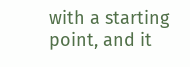with a starting point, and it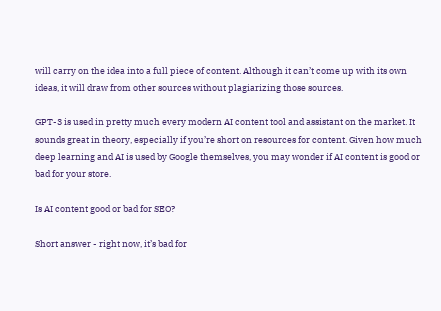will carry on the idea into a full piece of content. Although it can’t come up with its own ideas, it will draw from other sources without plagiarizing those sources.

GPT-3 is used in pretty much every modern AI content tool and assistant on the market. It sounds great in theory, especially if you’re short on resources for content. Given how much deep learning and AI is used by Google themselves, you may wonder if AI content is good or bad for your store.

Is AI content good or bad for SEO?

Short answer - right now, it’s bad for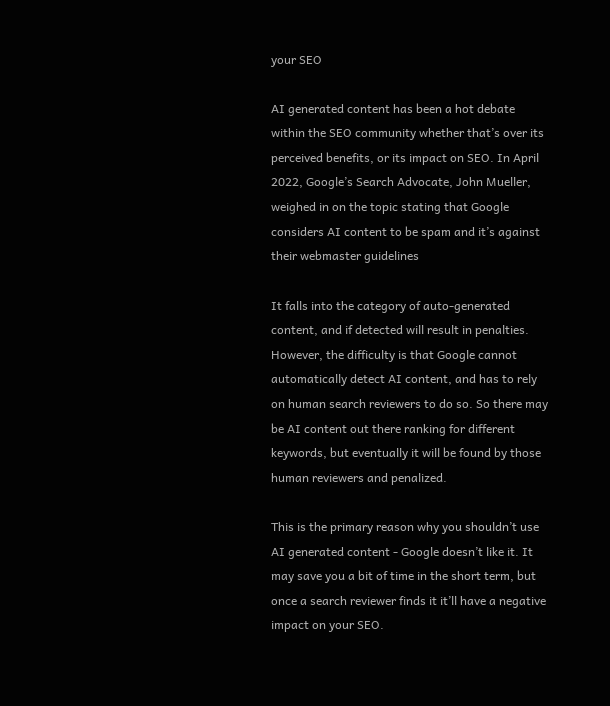your SEO

AI generated content has been a hot debate within the SEO community whether that’s over its perceived benefits, or its impact on SEO. In April 2022, Google’s Search Advocate, John Mueller, weighed in on the topic stating that Google considers AI content to be spam and it’s against their webmaster guidelines

It falls into the category of auto-generated content, and if detected will result in penalties. However, the difficulty is that Google cannot automatically detect AI content, and has to rely on human search reviewers to do so. So there may be AI content out there ranking for different keywords, but eventually it will be found by those human reviewers and penalized.

This is the primary reason why you shouldn’t use AI generated content - Google doesn’t like it. It may save you a bit of time in the short term, but once a search reviewer finds it it’ll have a negative impact on your SEO.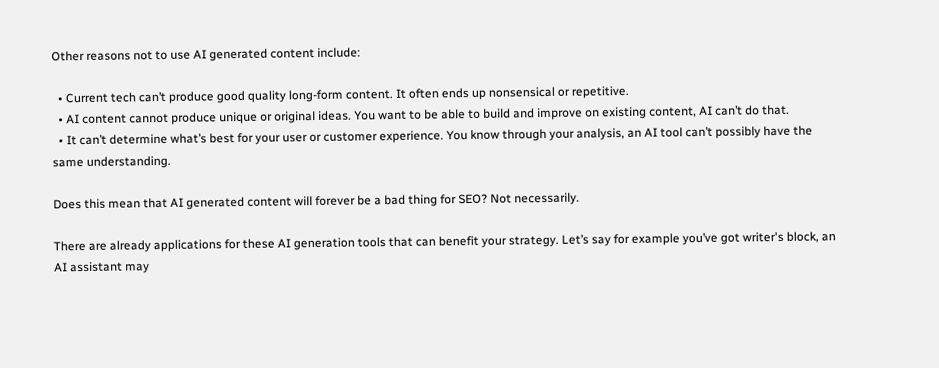Other reasons not to use AI generated content include:

  • Current tech can’t produce good quality long-form content. It often ends up nonsensical or repetitive.
  • AI content cannot produce unique or original ideas. You want to be able to build and improve on existing content, AI can’t do that.
  • It can’t determine what’s best for your user or customer experience. You know through your analysis, an AI tool can’t possibly have the same understanding.

Does this mean that AI generated content will forever be a bad thing for SEO? Not necessarily.

There are already applications for these AI generation tools that can benefit your strategy. Let’s say for example you’ve got writer's block, an AI assistant may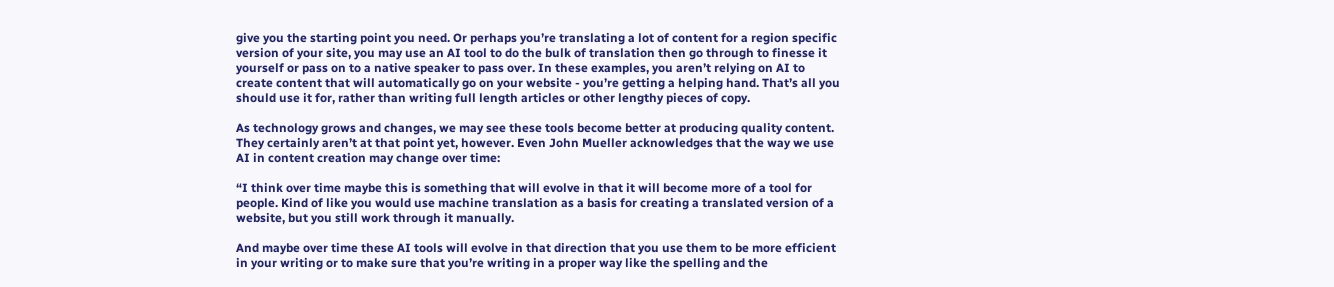give you the starting point you need. Or perhaps you’re translating a lot of content for a region specific version of your site, you may use an AI tool to do the bulk of translation then go through to finesse it yourself or pass on to a native speaker to pass over. In these examples, you aren’t relying on AI to create content that will automatically go on your website - you’re getting a helping hand. That’s all you should use it for, rather than writing full length articles or other lengthy pieces of copy.

As technology grows and changes, we may see these tools become better at producing quality content. They certainly aren’t at that point yet, however. Even John Mueller acknowledges that the way we use AI in content creation may change over time:

“I think over time maybe this is something that will evolve in that it will become more of a tool for people. Kind of like you would use machine translation as a basis for creating a translated version of a website, but you still work through it manually.

And maybe over time these AI tools will evolve in that direction that you use them to be more efficient in your writing or to make sure that you’re writing in a proper way like the spelling and the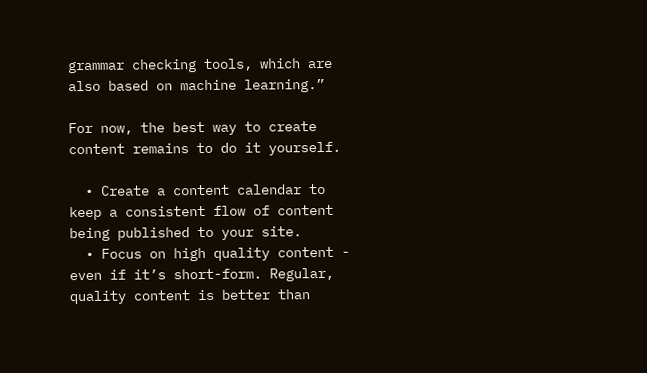grammar checking tools, which are also based on machine learning.”

For now, the best way to create content remains to do it yourself.

  • Create a content calendar to keep a consistent flow of content being published to your site.
  • Focus on high quality content - even if it’s short-form. Regular, quality content is better than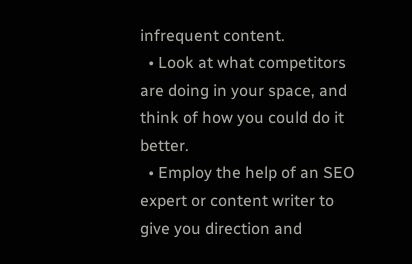infrequent content.
  • Look at what competitors are doing in your space, and think of how you could do it better.
  • Employ the help of an SEO expert or content writer to give you direction and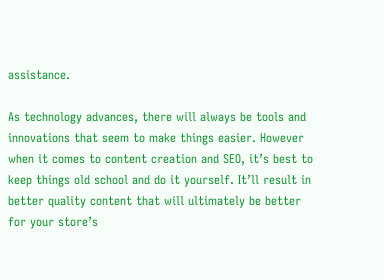assistance.

As technology advances, there will always be tools and innovations that seem to make things easier. However when it comes to content creation and SEO, it’s best to keep things old school and do it yourself. It’ll result in better quality content that will ultimately be better for your store’s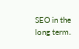SEO in the long term.